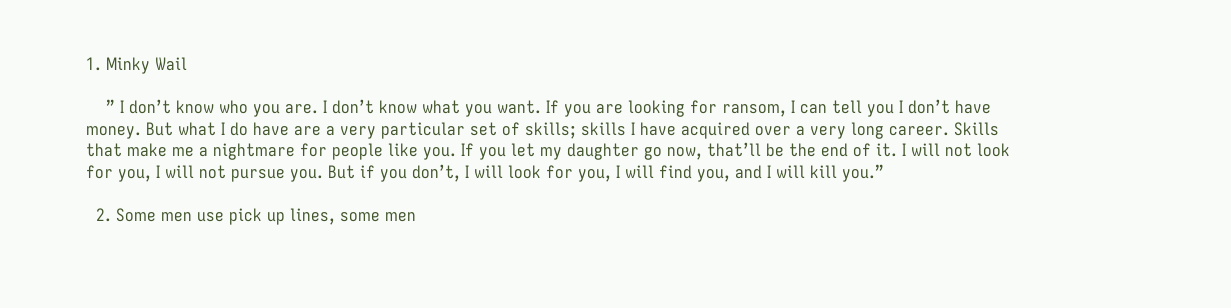1. Minky Wail

    ” I don’t know who you are. I don’t know what you want. If you are looking for ransom, I can tell you I don’t have money. But what I do have are a very particular set of skills; skills I have acquired over a very long career. Skills that make me a nightmare for people like you. If you let my daughter go now, that’ll be the end of it. I will not look for you, I will not pursue you. But if you don’t, I will look for you, I will find you, and I will kill you.”

  2. Some men use pick up lines, some men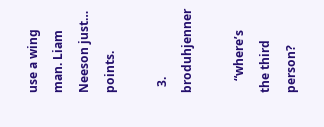use a wing man. Liam Neeson just… points.

  3. broduhjenner

    “where’s the third person?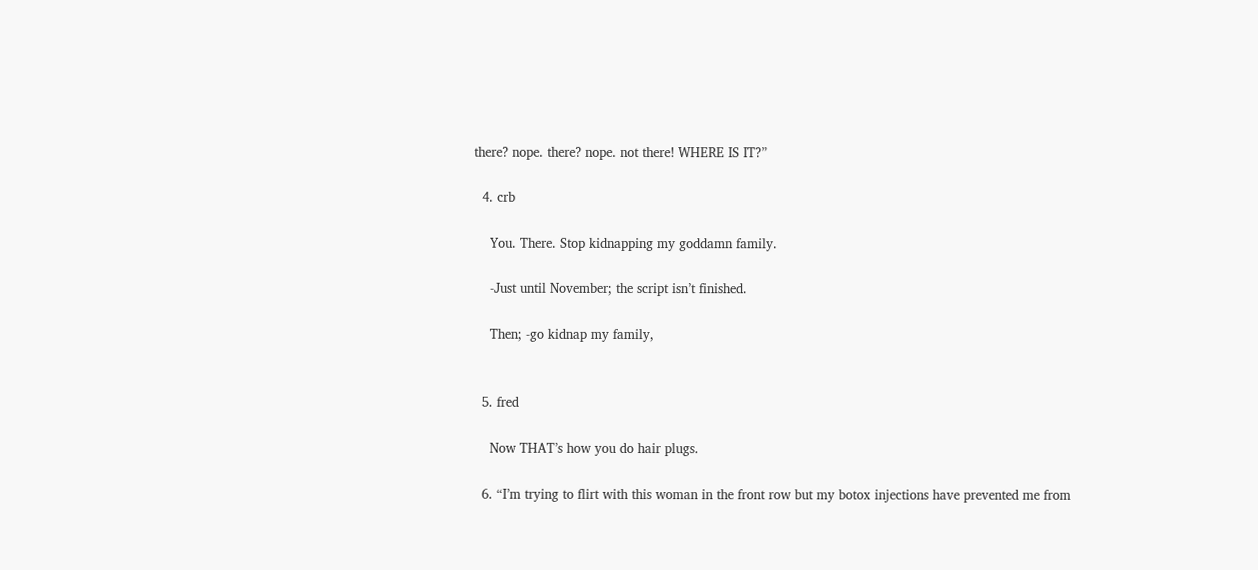there? nope. there? nope. not there! WHERE IS IT?”

  4. crb

    You. There. Stop kidnapping my goddamn family.

    -Just until November; the script isn’t finished.

    Then; -go kidnap my family,


  5. fred

    Now THAT’s how you do hair plugs.

  6. “I’m trying to flirt with this woman in the front row but my botox injections have prevented me from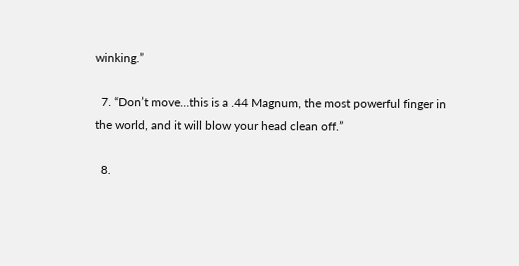winking.”

  7. “Don’t move…this is a .44 Magnum, the most powerful finger in the world, and it will blow your head clean off.”

  8.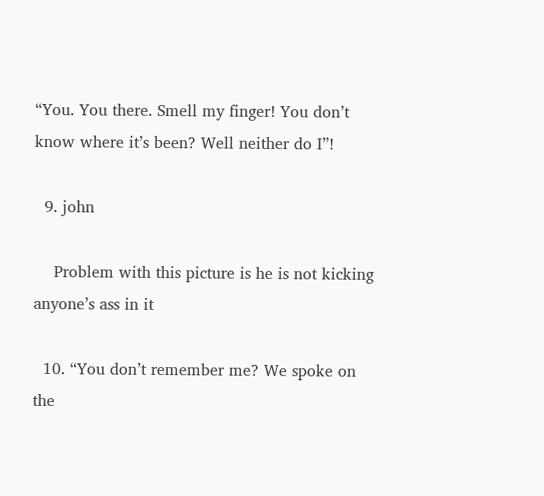“You. You there. Smell my finger! You don’t know where it’s been? Well neither do I”!

  9. john

    Problem with this picture is he is not kicking anyone’s ass in it

  10. “You don’t remember me? We spoke on the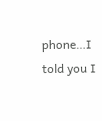phone…I told you I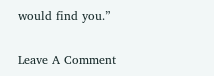would find you.”

Leave A Comment